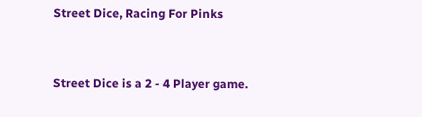Street Dice, Racing For Pinks


Street Dice is a 2 - 4 Player game.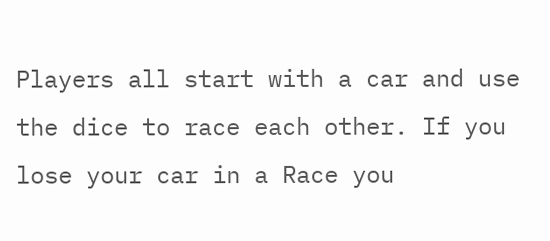Players all start with a car and use the dice to race each other. If you lose your car in a Race you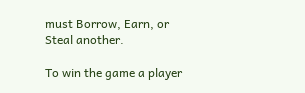must Borrow, Earn, or Steal another.

To win the game a player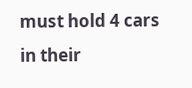must hold 4 cars in their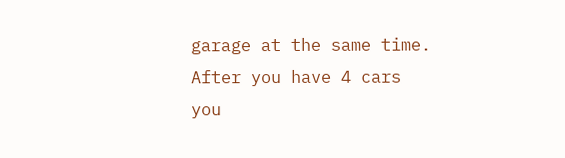garage at the same time. After you have 4 cars you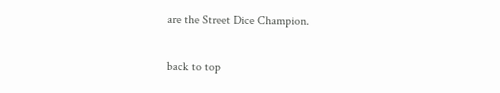are the Street Dice Champion.

back to top